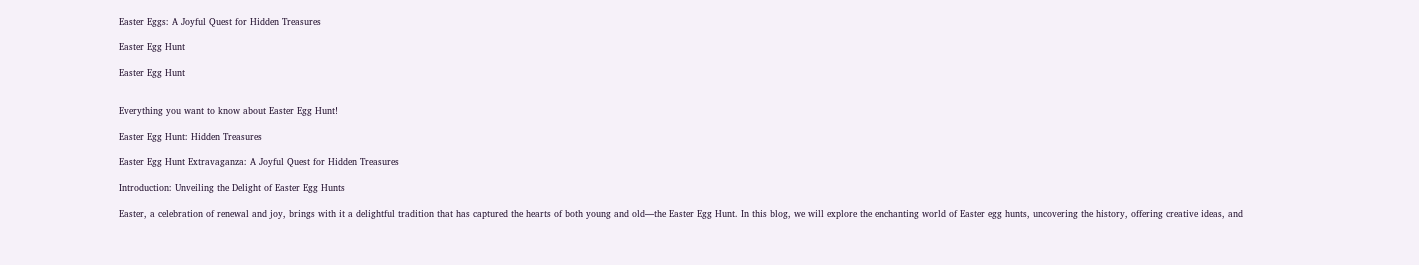Easter Eggs: A Joyful Quest for Hidden Treasures

Easter Egg Hunt

Easter Egg Hunt


Everything you want to know about Easter Egg Hunt!

Easter Egg Hunt: Hidden Treasures

Easter Egg Hunt Extravaganza: A Joyful Quest for Hidden Treasures

Introduction: Unveiling the Delight of Easter Egg Hunts

Easter, a celebration of renewal and joy, brings with it a delightful tradition that has captured the hearts of both young and old—the Easter Egg Hunt. In this blog, we will explore the enchanting world of Easter egg hunts, uncovering the history, offering creative ideas, and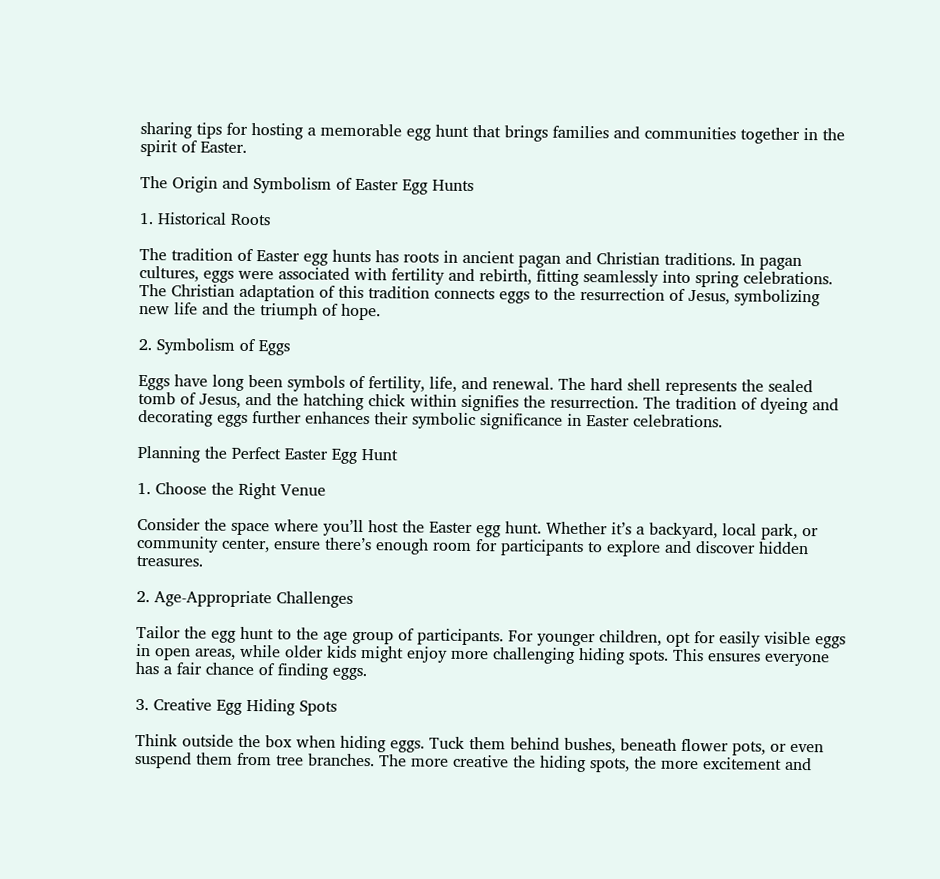sharing tips for hosting a memorable egg hunt that brings families and communities together in the spirit of Easter.

The Origin and Symbolism of Easter Egg Hunts

1. Historical Roots

The tradition of Easter egg hunts has roots in ancient pagan and Christian traditions. In pagan cultures, eggs were associated with fertility and rebirth, fitting seamlessly into spring celebrations. The Christian adaptation of this tradition connects eggs to the resurrection of Jesus, symbolizing new life and the triumph of hope.

2. Symbolism of Eggs

Eggs have long been symbols of fertility, life, and renewal. The hard shell represents the sealed tomb of Jesus, and the hatching chick within signifies the resurrection. The tradition of dyeing and decorating eggs further enhances their symbolic significance in Easter celebrations.

Planning the Perfect Easter Egg Hunt

1. Choose the Right Venue

Consider the space where you’ll host the Easter egg hunt. Whether it’s a backyard, local park, or community center, ensure there’s enough room for participants to explore and discover hidden treasures.

2. Age-Appropriate Challenges

Tailor the egg hunt to the age group of participants. For younger children, opt for easily visible eggs in open areas, while older kids might enjoy more challenging hiding spots. This ensures everyone has a fair chance of finding eggs.

3. Creative Egg Hiding Spots

Think outside the box when hiding eggs. Tuck them behind bushes, beneath flower pots, or even suspend them from tree branches. The more creative the hiding spots, the more excitement and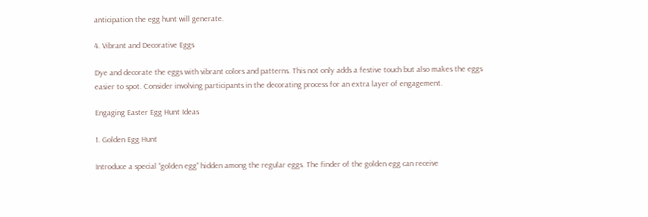anticipation the egg hunt will generate.

4. Vibrant and Decorative Eggs

Dye and decorate the eggs with vibrant colors and patterns. This not only adds a festive touch but also makes the eggs easier to spot. Consider involving participants in the decorating process for an extra layer of engagement.

Engaging Easter Egg Hunt Ideas

1. Golden Egg Hunt

Introduce a special “golden egg” hidden among the regular eggs. The finder of the golden egg can receive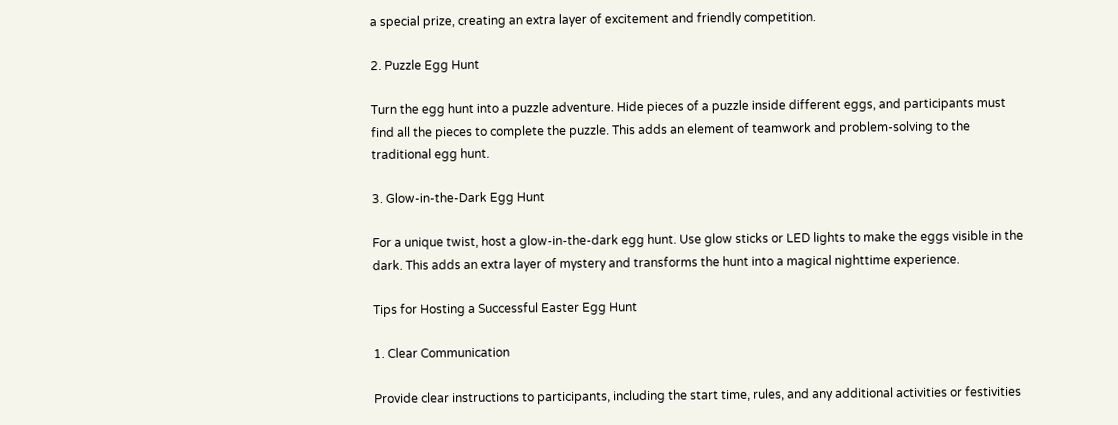a special prize, creating an extra layer of excitement and friendly competition.

2. Puzzle Egg Hunt

Turn the egg hunt into a puzzle adventure. Hide pieces of a puzzle inside different eggs, and participants must find all the pieces to complete the puzzle. This adds an element of teamwork and problem-solving to the traditional egg hunt.

3. Glow-in-the-Dark Egg Hunt

For a unique twist, host a glow-in-the-dark egg hunt. Use glow sticks or LED lights to make the eggs visible in the dark. This adds an extra layer of mystery and transforms the hunt into a magical nighttime experience.

Tips for Hosting a Successful Easter Egg Hunt

1. Clear Communication

Provide clear instructions to participants, including the start time, rules, and any additional activities or festivities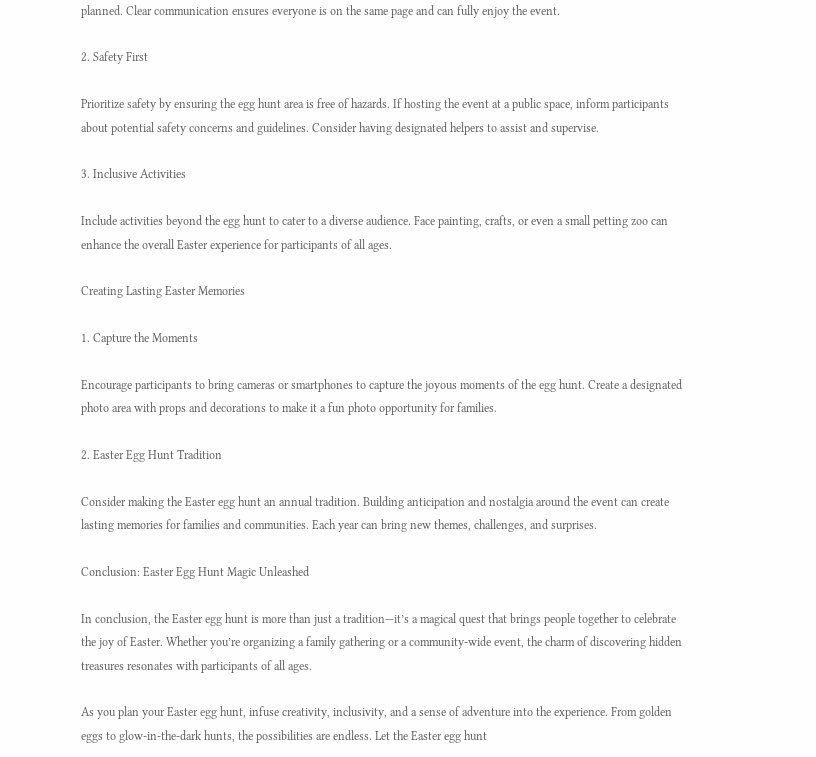planned. Clear communication ensures everyone is on the same page and can fully enjoy the event.

2. Safety First

Prioritize safety by ensuring the egg hunt area is free of hazards. If hosting the event at a public space, inform participants about potential safety concerns and guidelines. Consider having designated helpers to assist and supervise.

3. Inclusive Activities

Include activities beyond the egg hunt to cater to a diverse audience. Face painting, crafts, or even a small petting zoo can enhance the overall Easter experience for participants of all ages.

Creating Lasting Easter Memories

1. Capture the Moments

Encourage participants to bring cameras or smartphones to capture the joyous moments of the egg hunt. Create a designated photo area with props and decorations to make it a fun photo opportunity for families.

2. Easter Egg Hunt Tradition

Consider making the Easter egg hunt an annual tradition. Building anticipation and nostalgia around the event can create lasting memories for families and communities. Each year can bring new themes, challenges, and surprises.

Conclusion: Easter Egg Hunt Magic Unleashed

In conclusion, the Easter egg hunt is more than just a tradition—it’s a magical quest that brings people together to celebrate the joy of Easter. Whether you’re organizing a family gathering or a community-wide event, the charm of discovering hidden treasures resonates with participants of all ages.

As you plan your Easter egg hunt, infuse creativity, inclusivity, and a sense of adventure into the experience. From golden eggs to glow-in-the-dark hunts, the possibilities are endless. Let the Easter egg hunt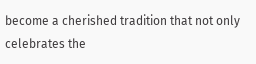become a cherished tradition that not only celebrates the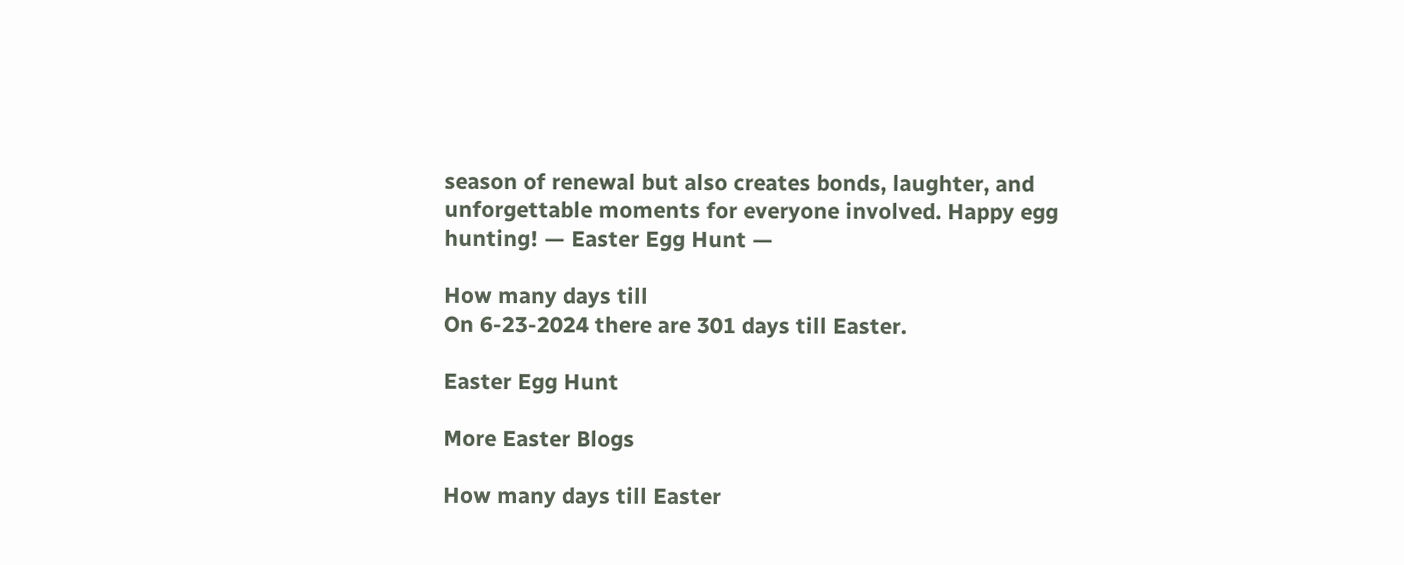season of renewal but also creates bonds, laughter, and unforgettable moments for everyone involved. Happy egg hunting! — Easter Egg Hunt —

How many days till
On 6-23-2024 there are 301 days till Easter.

Easter Egg Hunt

More Easter Blogs

How many days till Easter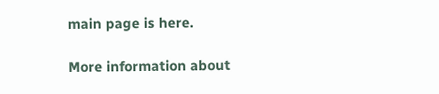main page is here.

More information about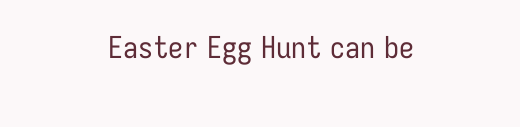Easter Egg Hunt can be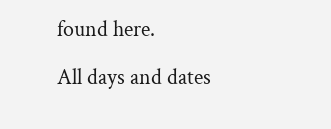found here.

All days and dates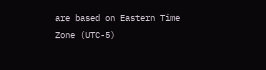are based on Eastern Time Zone (UTC-5)